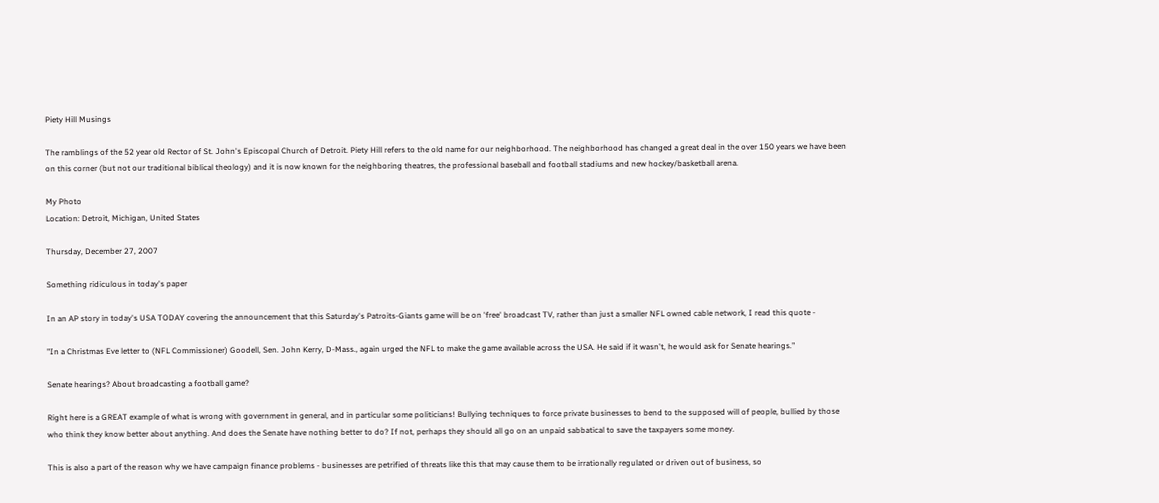Piety Hill Musings

The ramblings of the 52 year old Rector of St. John's Episcopal Church of Detroit. Piety Hill refers to the old name for our neighborhood. The neighborhood has changed a great deal in the over 150 years we have been on this corner (but not our traditional biblical theology) and it is now known for the neighboring theatres, the professional baseball and football stadiums and new hockey/basketball arena.

My Photo
Location: Detroit, Michigan, United States

Thursday, December 27, 2007

Something ridiculous in today's paper

In an AP story in today's USA TODAY covering the announcement that this Saturday's Patroits-Giants game will be on 'free' broadcast TV, rather than just a smaller NFL owned cable network, I read this quote -

"In a Christmas Eve letter to (NFL Commissioner) Goodell, Sen. John Kerry, D-Mass., again urged the NFL to make the game available across the USA. He said if it wasn't, he would ask for Senate hearings."

Senate hearings? About broadcasting a football game?

Right here is a GREAT example of what is wrong with government in general, and in particular some politicians! Bullying techniques to force private businesses to bend to the supposed will of people, bullied by those who think they know better about anything. And does the Senate have nothing better to do? If not, perhaps they should all go on an unpaid sabbatical to save the taxpayers some money.

This is also a part of the reason why we have campaign finance problems - businesses are petrified of threats like this that may cause them to be irrationally regulated or driven out of business, so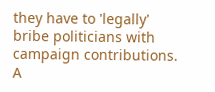they have to 'legally' bribe politicians with campaign contributions. A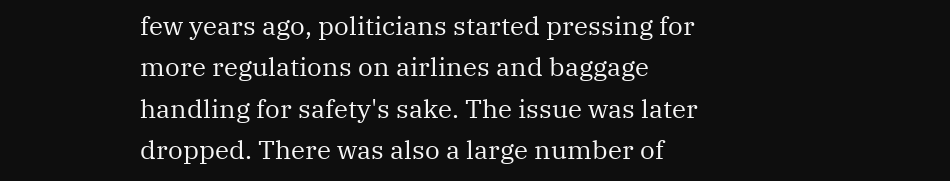few years ago, politicians started pressing for more regulations on airlines and baggage handling for safety's sake. The issue was later dropped. There was also a large number of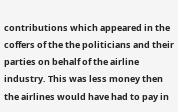contributions which appeared in the coffers of the the politicians and their parties on behalf of the airline industry. This was less money then the airlines would have had to pay in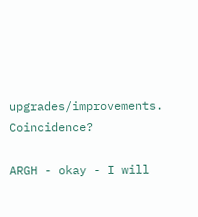upgrades/improvements. Coincidence?

ARGH - okay - I will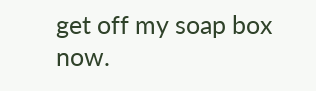get off my soap box now.